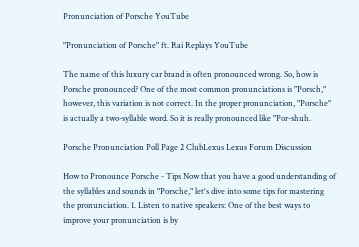Pronunciation of Porsche YouTube

"Pronunciation of Porsche" ft. Rai Replays YouTube

The name of this luxury car brand is often pronounced wrong. So, how is Porsche pronounced? One of the most common pronunciations is "Porsch," however, this variation is not correct. In the proper pronunciation, "Porsche" is actually a two-syllable word. So it is really pronounced like "Por-shuh.

Porsche Pronunciation Poll Page 2 ClubLexus Lexus Forum Discussion

How to Pronounce Porsche - Tips Now that you have a good understanding of the syllables and sounds in "Porsche," let's dive into some tips for mastering the pronunciation. 1. Listen to native speakers: One of the best ways to improve your pronunciation is by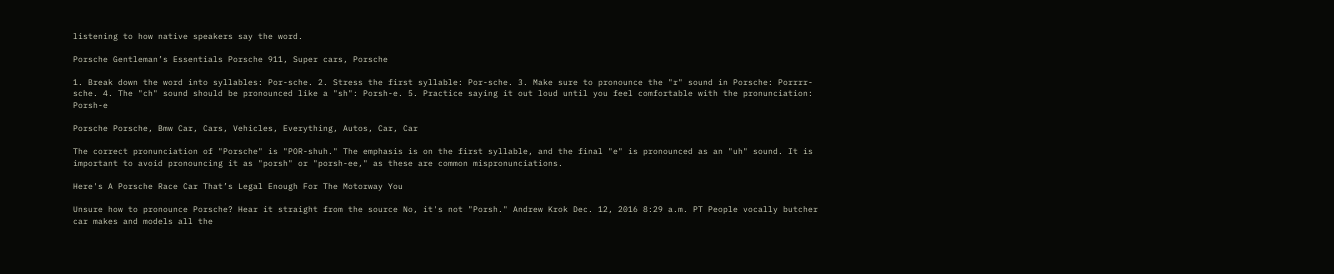listening to how native speakers say the word.

Porsche Gentleman’s Essentials Porsche 911, Super cars, Porsche

1. Break down the word into syllables: Por-sche. 2. Stress the first syllable: Por-sche. 3. Make sure to pronounce the "r" sound in Porsche: Porrrr-sche. 4. The "ch" sound should be pronounced like a "sh": Porsh-e. 5. Practice saying it out loud until you feel comfortable with the pronunciation: Porsh-e

Porsche Porsche, Bmw Car, Cars, Vehicles, Everything, Autos, Car, Car

The correct pronunciation of "Porsche" is "POR-shuh." The emphasis is on the first syllable, and the final "e" is pronounced as an "uh" sound. It is important to avoid pronouncing it as "porsh" or "porsh-ee," as these are common mispronunciations.

Here's A Porsche Race Car That’s Legal Enough For The Motorway You

Unsure how to pronounce Porsche? Hear it straight from the source No, it's not "Porsh." Andrew Krok Dec. 12, 2016 8:29 a.m. PT People vocally butcher car makes and models all the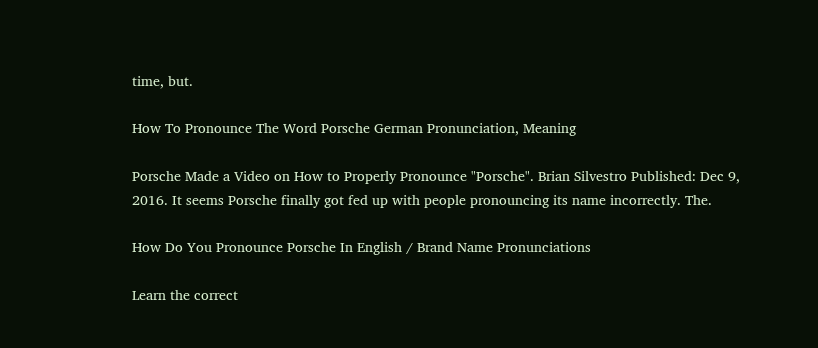time, but.

How To Pronounce The Word Porsche German Pronunciation, Meaning

Porsche Made a Video on How to Properly Pronounce "Porsche". Brian Silvestro Published: Dec 9, 2016. It seems Porsche finally got fed up with people pronouncing its name incorrectly. The.

How Do You Pronounce Porsche In English / Brand Name Pronunciations

Learn the correct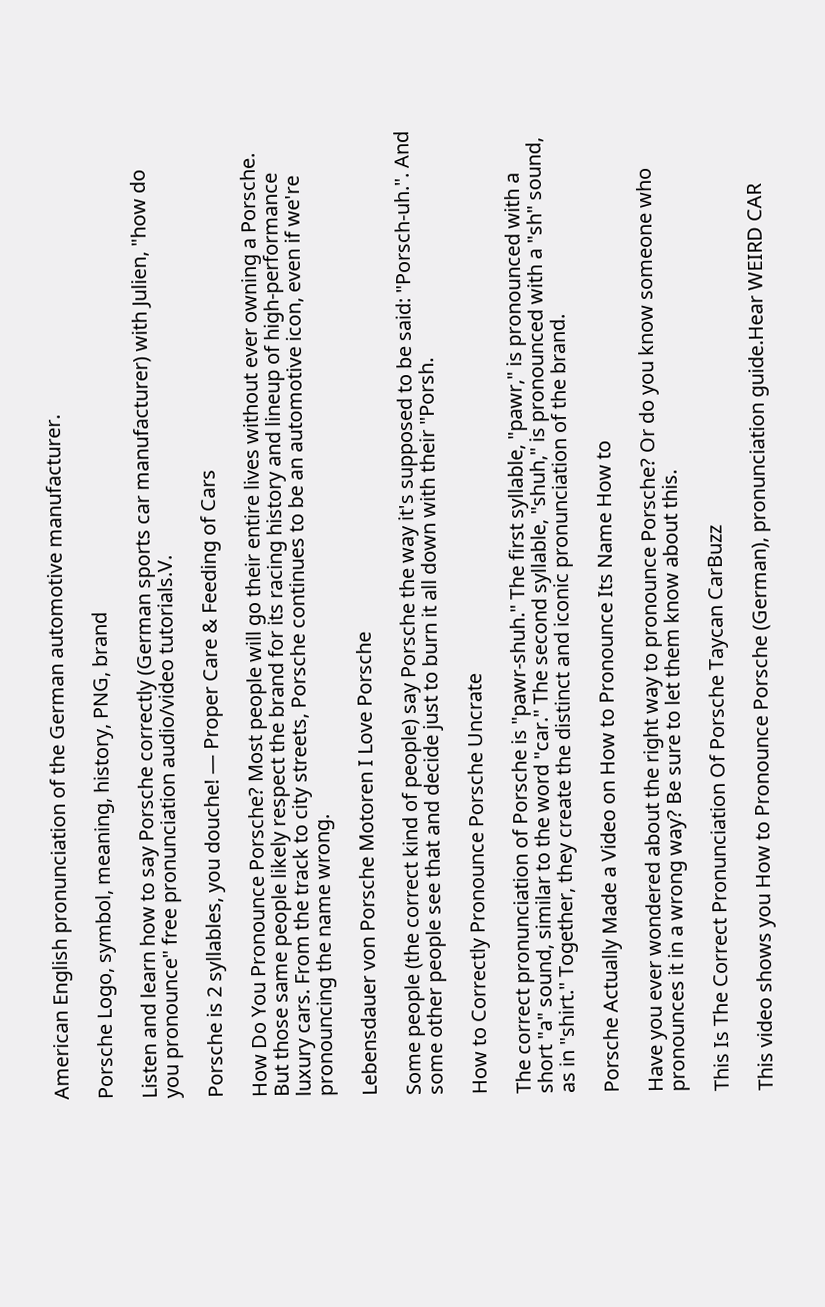American English pronunciation of the German automotive manufacturer.

Porsche Logo, symbol, meaning, history, PNG, brand

Listen and learn how to say Porsche correctly (German sports car manufacturer) with Julien, "how do you pronounce" free pronunciation audio/video tutorials.V.

Porsche is 2 syllables, you douche! — Proper Care & Feeding of Cars

How Do You Pronounce Porsche? Most people will go their entire lives without ever owning a Porsche. But those same people likely respect the brand for its racing history and lineup of high-performance luxury cars. From the track to city streets, Porsche continues to be an automotive icon, even if we're pronouncing the name wrong.

Lebensdauer von Porsche Motoren I Love Porsche

Some people (the correct kind of people) say Porsche the way it's supposed to be said: "Porsch-uh.". And some other people see that and decide just to burn it all down with their "Porsh.

How to Correctly Pronounce Porsche Uncrate

The correct pronunciation of Porsche is "pawr-shuh." The first syllable, "pawr," is pronounced with a short "a" sound, similar to the word "car." The second syllable, "shuh," is pronounced with a "sh" sound, as in "shirt." Together, they create the distinct and iconic pronunciation of the brand.

Porsche Actually Made a Video on How to Pronounce Its Name How to

Have you ever wondered about the right way to pronounce Porsche? Or do you know someone who pronounces it in a wrong way? Be sure to let them know about this.

This Is The Correct Pronunciation Of Porsche Taycan CarBuzz

This video shows you How to Pronounce Porsche (German), pronunciation guide.Hear WEIRD CAR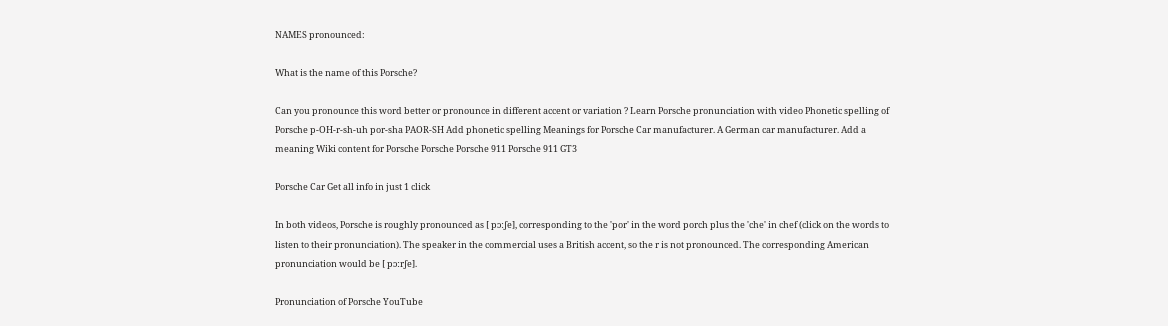NAMES pronounced:

What is the name of this Porsche?

Can you pronounce this word better or pronounce in different accent or variation ? Learn Porsche pronunciation with video Phonetic spelling of Porsche p-OH-r-sh-uh por-sha PAOR-SH Add phonetic spelling Meanings for Porsche Car manufacturer. A German car manufacturer. Add a meaning Wiki content for Porsche Porsche Porsche 911 Porsche 911 GT3

Porsche Car Get all info in just 1 click

In both videos, Porsche is roughly pronounced as [ pɔːʃe], corresponding to the 'por' in the word porch plus the 'che' in chef (click on the words to listen to their pronunciation). The speaker in the commercial uses a British accent, so the r is not pronounced. The corresponding American pronunciation would be [ pɔːrʃe].

Pronunciation of Porsche YouTube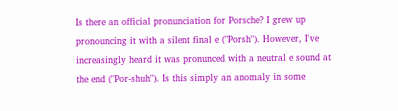Is there an official pronunciation for Porsche? I grew up pronouncing it with a silent final e ("Porsh"). However, I've increasingly heard it was pronunced with a neutral e sound at the end ("Por-shuh"). Is this simply an anomaly in some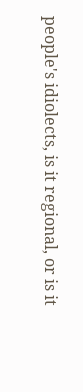people's idiolects, is it regional, or is it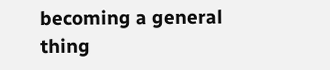becoming a general thing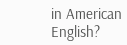in American English?